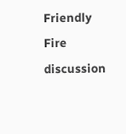Friendly Fire discussion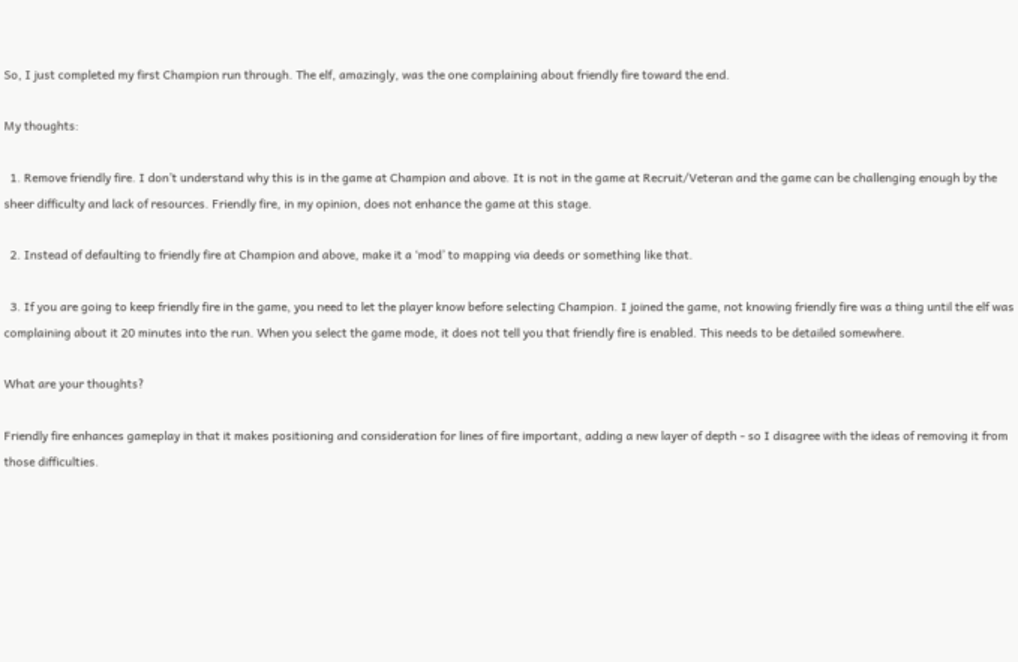So, I just completed my first Champion run through. The elf, amazingly, was the one complaining about friendly fire toward the end.

My thoughts:

  1. Remove friendly fire. I don’t understand why this is in the game at Champion and above. It is not in the game at Recruit/Veteran and the game can be challenging enough by the sheer difficulty and lack of resources. Friendly fire, in my opinion, does not enhance the game at this stage.

  2. Instead of defaulting to friendly fire at Champion and above, make it a ‘mod’ to mapping via deeds or something like that.

  3. If you are going to keep friendly fire in the game, you need to let the player know before selecting Champion. I joined the game, not knowing friendly fire was a thing until the elf was complaining about it 20 minutes into the run. When you select the game mode, it does not tell you that friendly fire is enabled. This needs to be detailed somewhere.

What are your thoughts?

Friendly fire enhances gameplay in that it makes positioning and consideration for lines of fire important, adding a new layer of depth - so I disagree with the ideas of removing it from those difficulties.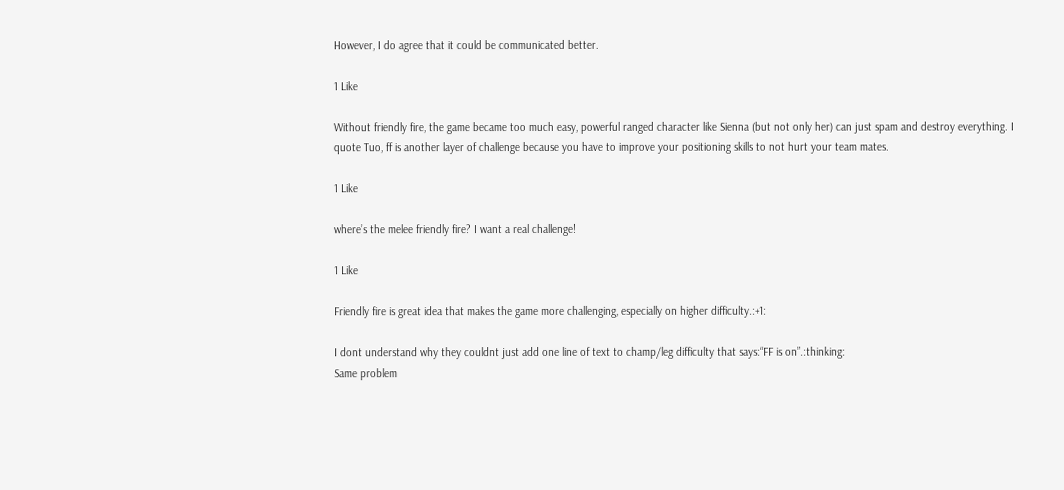However, I do agree that it could be communicated better.

1 Like

Without friendly fire, the game became too much easy, powerful ranged character like Sienna (but not only her) can just spam and destroy everything. I quote Tuo, ff is another layer of challenge because you have to improve your positioning skills to not hurt your team mates.

1 Like

where’s the melee friendly fire? I want a real challenge!

1 Like

Friendly fire is great idea that makes the game more challenging, especially on higher difficulty.:+1:

I dont understand why they couldnt just add one line of text to champ/leg difficulty that says:“FF is on”.:thinking:
Same problem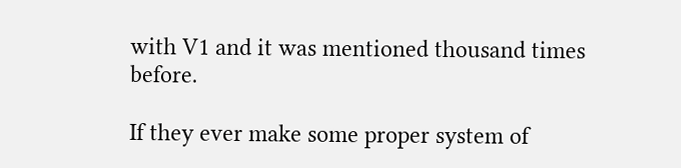with V1 and it was mentioned thousand times before.

If they ever make some proper system of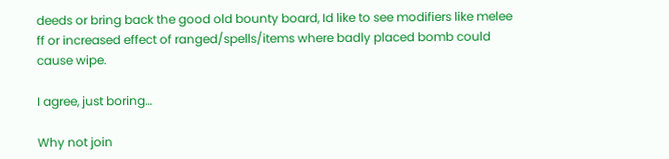deeds or bring back the good old bounty board, Id like to see modifiers like melee ff or increased effect of ranged/spells/items where badly placed bomb could cause wipe.

I agree, just boring…

Why not join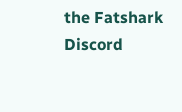the Fatshark Discord